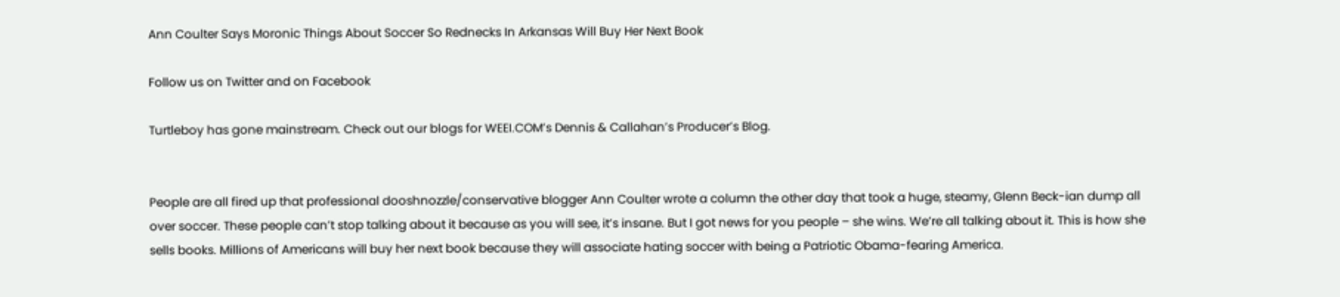Ann Coulter Says Moronic Things About Soccer So Rednecks In Arkansas Will Buy Her Next Book

Follow us on Twitter and on Facebook

Turtleboy has gone mainstream. Check out our blogs for WEEI.COM’s Dennis & Callahan’s Producer’s Blog.


People are all fired up that professional dooshnozzle/conservative blogger Ann Coulter wrote a column the other day that took a huge, steamy, Glenn Beck-ian dump all over soccer. These people can’t stop talking about it because as you will see, it’s insane. But I got news for you people – she wins. We’re all talking about it. This is how she sells books. Millions of Americans will buy her next book because they will associate hating soccer with being a Patriotic Obama-fearing America.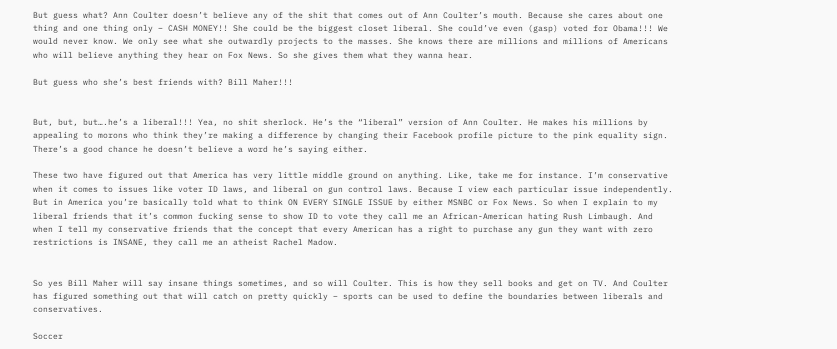But guess what? Ann Coulter doesn’t believe any of the shit that comes out of Ann Coulter’s mouth. Because she cares about one thing and one thing only – CASH MONEY!! She could be the biggest closet liberal. She could’ve even (gasp) voted for Obama!!! We would never know. We only see what she outwardly projects to the masses. She knows there are millions and millions of Americans who will believe anything they hear on Fox News. So she gives them what they wanna hear.

But guess who she’s best friends with? Bill Maher!!!


But, but, but….he’s a liberal!!! Yea, no shit sherlock. He’s the “liberal” version of Ann Coulter. He makes his millions by appealing to morons who think they’re making a difference by changing their Facebook profile picture to the pink equality sign. There’s a good chance he doesn’t believe a word he’s saying either.

These two have figured out that America has very little middle ground on anything. Like, take me for instance. I’m conservative when it comes to issues like voter ID laws, and liberal on gun control laws. Because I view each particular issue independently. But in America you’re basically told what to think ON EVERY SINGLE ISSUE by either MSNBC or Fox News. So when I explain to my liberal friends that it’s common fucking sense to show ID to vote they call me an African-American hating Rush Limbaugh. And when I tell my conservative friends that the concept that every American has a right to purchase any gun they want with zero restrictions is INSANE, they call me an atheist Rachel Madow.


So yes Bill Maher will say insane things sometimes, and so will Coulter. This is how they sell books and get on TV. And Coulter has figured something out that will catch on pretty quickly – sports can be used to define the boundaries between liberals and conservatives.

Soccer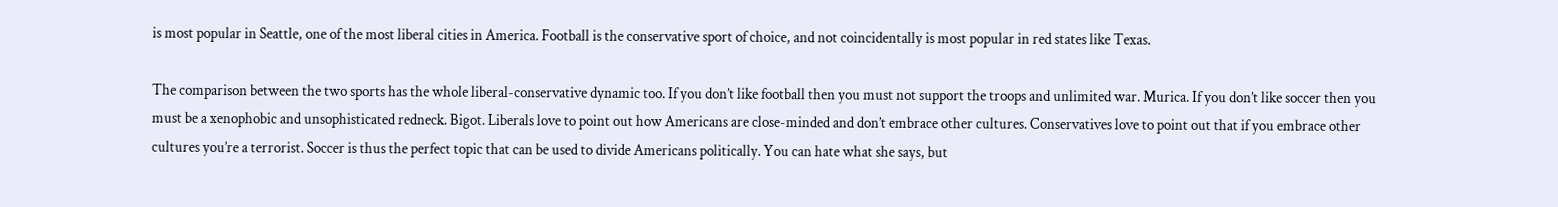is most popular in Seattle, one of the most liberal cities in America. Football is the conservative sport of choice, and not coincidentally is most popular in red states like Texas.

The comparison between the two sports has the whole liberal-conservative dynamic too. If you don’t like football then you must not support the troops and unlimited war. Murica. If you don’t like soccer then you must be a xenophobic and unsophisticated redneck. Bigot. Liberals love to point out how Americans are close-minded and don’t embrace other cultures. Conservatives love to point out that if you embrace other cultures you’re a terrorist. Soccer is thus the perfect topic that can be used to divide Americans politically. You can hate what she says, but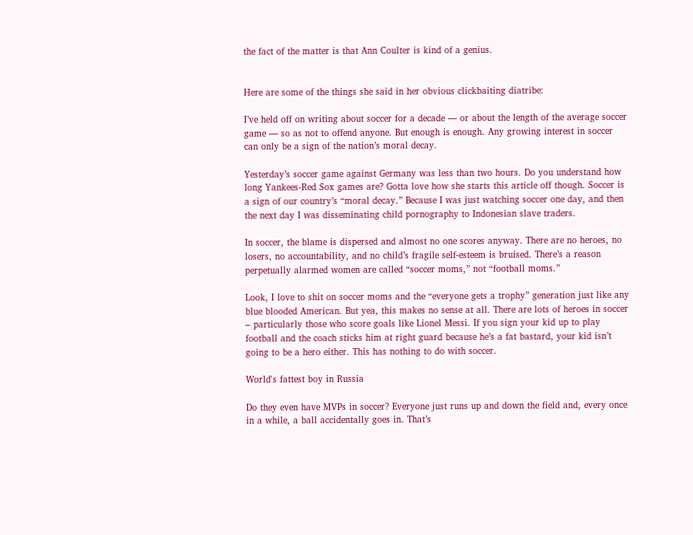the fact of the matter is that Ann Coulter is kind of a genius.


Here are some of the things she said in her obvious clickbaiting diatribe:

I’ve held off on writing about soccer for a decade — or about the length of the average soccer game — so as not to offend anyone. But enough is enough. Any growing interest in soccer can only be a sign of the nation’s moral decay.

Yesterday’s soccer game against Germany was less than two hours. Do you understand how long Yankees-Red Sox games are? Gotta love how she starts this article off though. Soccer is a sign of our country’s “moral decay.” Because I was just watching soccer one day, and then the next day I was disseminating child pornography to Indonesian slave traders.

In soccer, the blame is dispersed and almost no one scores anyway. There are no heroes, no losers, no accountability, and no child’s fragile self-esteem is bruised. There’s a reason perpetually alarmed women are called “soccer moms,” not “football moms.”

Look, I love to shit on soccer moms and the “everyone gets a trophy” generation just like any blue blooded American. But yea, this makes no sense at all. There are lots of heroes in soccer – particularly those who score goals like Lionel Messi. If you sign your kid up to play football and the coach sticks him at right guard because he’s a fat bastard, your kid isn’t going to be a hero either. This has nothing to do with soccer.

World's fattest boy in Russia

Do they even have MVPs in soccer? Everyone just runs up and down the field and, every once in a while, a ball accidentally goes in. That’s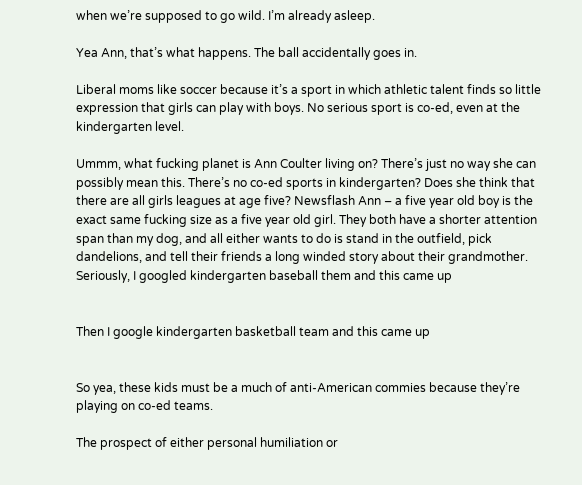when we’re supposed to go wild. I’m already asleep.

Yea Ann, that’s what happens. The ball accidentally goes in.

Liberal moms like soccer because it’s a sport in which athletic talent finds so little expression that girls can play with boys. No serious sport is co-ed, even at the kindergarten level.

Ummm, what fucking planet is Ann Coulter living on? There’s just no way she can possibly mean this. There’s no co-ed sports in kindergarten? Does she think that there are all girls leagues at age five? Newsflash Ann – a five year old boy is the exact same fucking size as a five year old girl. They both have a shorter attention span than my dog, and all either wants to do is stand in the outfield, pick dandelions, and tell their friends a long winded story about their grandmother. Seriously, I googled kindergarten baseball them and this came up


Then I google kindergarten basketball team and this came up


So yea, these kids must be a much of anti-American commies because they’re playing on co-ed teams.

The prospect of either personal humiliation or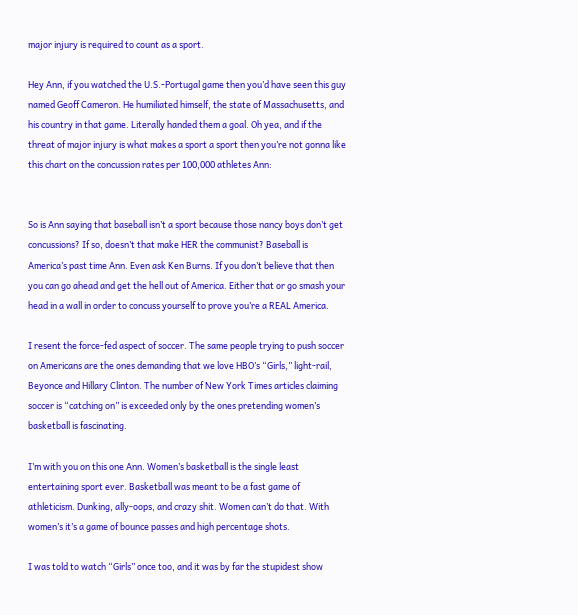major injury is required to count as a sport.

Hey Ann, if you watched the U.S.-Portugal game then you’d have seen this guy named Geoff Cameron. He humiliated himself, the state of Massachusetts, and his country in that game. Literally handed them a goal. Oh yea, and if the threat of major injury is what makes a sport a sport then you’re not gonna like this chart on the concussion rates per 100,000 athletes Ann:


So is Ann saying that baseball isn’t a sport because those nancy boys don’t get concussions? If so, doesn’t that make HER the communist? Baseball is America’s past time Ann. Even ask Ken Burns. If you don’t believe that then you can go ahead and get the hell out of America. Either that or go smash your head in a wall in order to concuss yourself to prove you’re a REAL America.

I resent the force-fed aspect of soccer. The same people trying to push soccer on Americans are the ones demanding that we love HBO’s “Girls,” light-rail, Beyonce and Hillary Clinton. The number of New York Times articles claiming soccer is “catching on” is exceeded only by the ones pretending women’s basketball is fascinating.

I’m with you on this one Ann. Women’s basketball is the single least entertaining sport ever. Basketball was meant to be a fast game of athleticism. Dunking, ally-oops, and crazy shit. Women can’t do that. With women’s it’s a game of bounce passes and high percentage shots.

I was told to watch “Girls” once too, and it was by far the stupidest show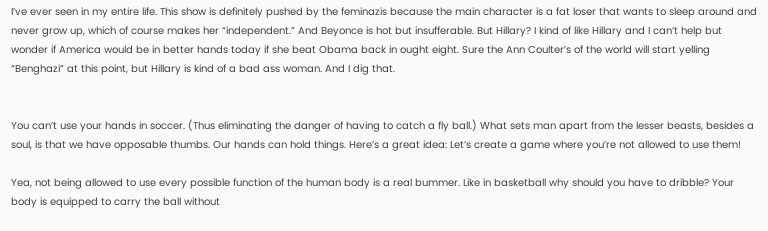I’ve ever seen in my entire life. This show is definitely pushed by the feminazis because the main character is a fat loser that wants to sleep around and never grow up, which of course makes her “independent.” And Beyonce is hot but insufferable. But Hillary? I kind of like Hillary and I can’t help but wonder if America would be in better hands today if she beat Obama back in ought eight. Sure the Ann Coulter’s of the world will start yelling “Benghazi” at this point, but Hillary is kind of a bad ass woman. And I dig that.


You can’t use your hands in soccer. (Thus eliminating the danger of having to catch a fly ball.) What sets man apart from the lesser beasts, besides a soul, is that we have opposable thumbs. Our hands can hold things. Here’s a great idea: Let’s create a game where you’re not allowed to use them!

Yea, not being allowed to use every possible function of the human body is a real bummer. Like in basketball why should you have to dribble? Your body is equipped to carry the ball without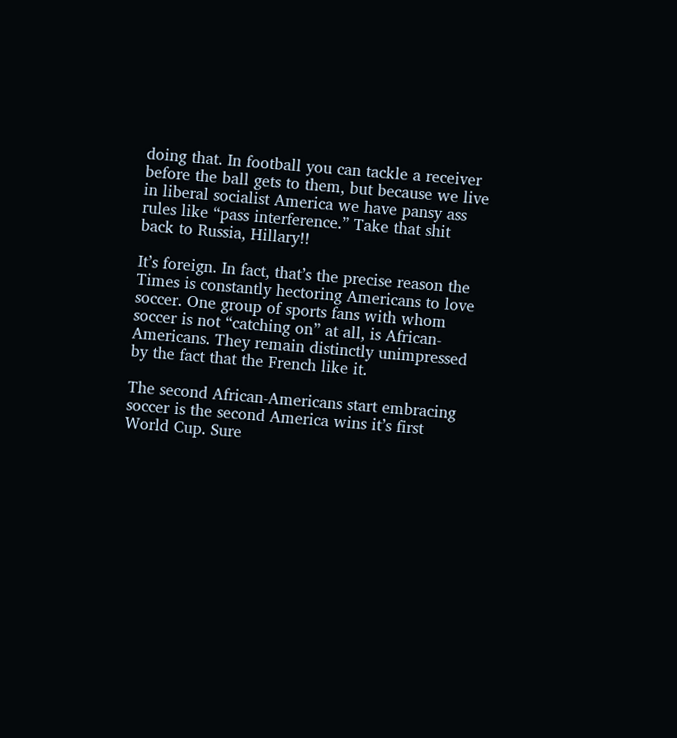doing that. In football you can tackle a receiver before the ball gets to them, but because we live in liberal socialist America we have pansy ass rules like “pass interference.” Take that shit back to Russia, Hillary!!

It’s foreign. In fact, that’s the precise reason the Times is constantly hectoring Americans to love soccer. One group of sports fans with whom soccer is not “catching on” at all, is African-Americans. They remain distinctly unimpressed by the fact that the French like it.

The second African-Americans start embracing soccer is the second America wins it’s first World Cup. Sure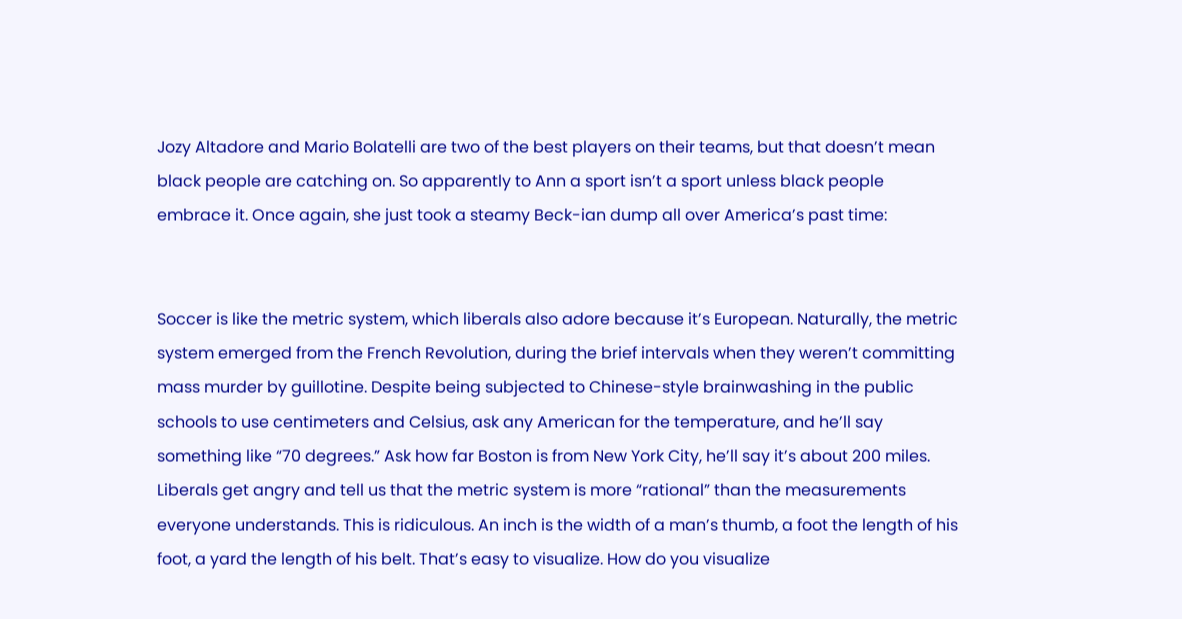Jozy Altadore and Mario Bolatelli are two of the best players on their teams, but that doesn’t mean black people are catching on. So apparently to Ann a sport isn’t a sport unless black people embrace it. Once again, she just took a steamy Beck-ian dump all over America’s past time:


Soccer is like the metric system, which liberals also adore because it’s European. Naturally, the metric system emerged from the French Revolution, during the brief intervals when they weren’t committing mass murder by guillotine. Despite being subjected to Chinese-style brainwashing in the public schools to use centimeters and Celsius, ask any American for the temperature, and he’ll say something like “70 degrees.” Ask how far Boston is from New York City, he’ll say it’s about 200 miles. Liberals get angry and tell us that the metric system is more “rational” than the measurements everyone understands. This is ridiculous. An inch is the width of a man’s thumb, a foot the length of his foot, a yard the length of his belt. That’s easy to visualize. How do you visualize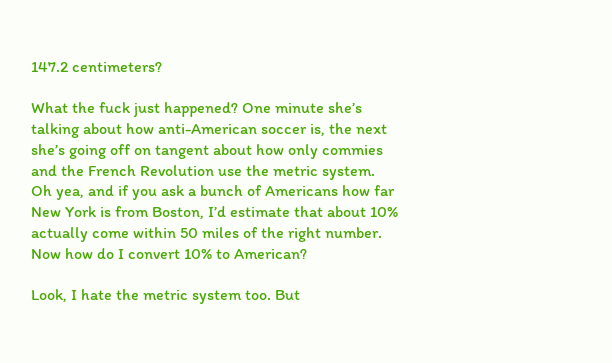147.2 centimeters?

What the fuck just happened? One minute she’s talking about how anti-American soccer is, the next she’s going off on tangent about how only commies and the French Revolution use the metric system. Oh yea, and if you ask a bunch of Americans how far New York is from Boston, I’d estimate that about 10% actually come within 50 miles of the right number. Now how do I convert 10% to American?

Look, I hate the metric system too. But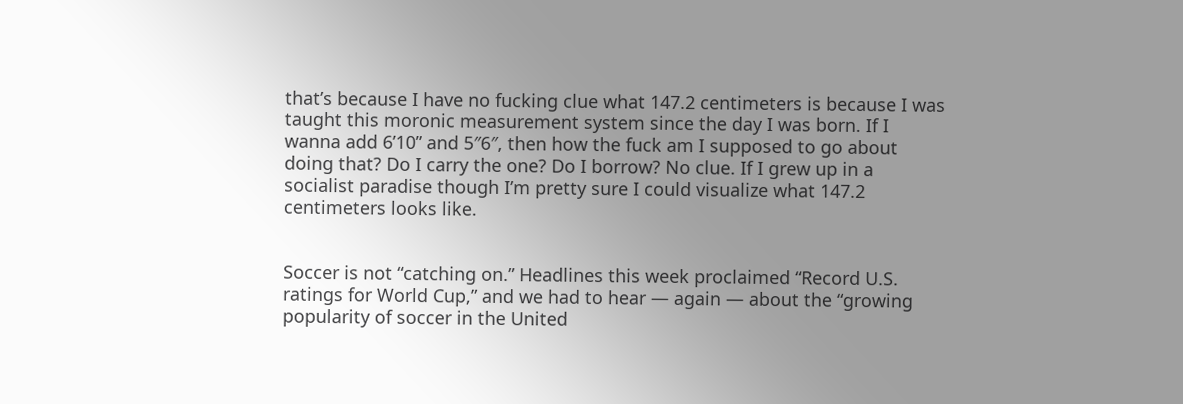that’s because I have no fucking clue what 147.2 centimeters is because I was taught this moronic measurement system since the day I was born. If I wanna add 6’10” and 5″6″, then how the fuck am I supposed to go about doing that? Do I carry the one? Do I borrow? No clue. If I grew up in a socialist paradise though I’m pretty sure I could visualize what 147.2 centimeters looks like.


Soccer is not “catching on.” Headlines this week proclaimed “Record U.S. ratings for World Cup,” and we had to hear — again — about the “growing popularity of soccer in the United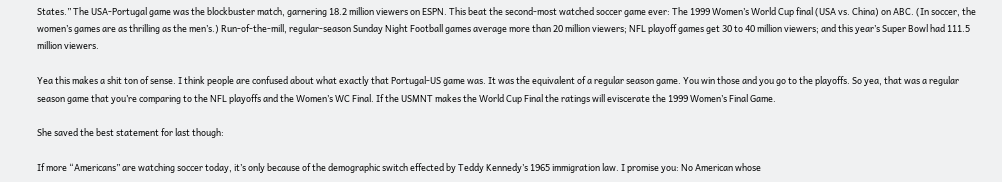States.” The USA-Portugal game was the blockbuster match, garnering 18.2 million viewers on ESPN. This beat the second-most watched soccer game ever: The 1999 Women’s World Cup final (USA vs. China) on ABC. (In soccer, the women’s games are as thrilling as the men’s.) Run-of-the-mill, regular-season Sunday Night Football games average more than 20 million viewers; NFL playoff games get 30 to 40 million viewers; and this year’s Super Bowl had 111.5 million viewers.

Yea this makes a shit ton of sense. I think people are confused about what exactly that Portugal-US game was. It was the equivalent of a regular season game. You win those and you go to the playoffs. So yea, that was a regular season game that you’re comparing to the NFL playoffs and the Women’s WC Final. If the USMNT makes the World Cup Final the ratings will eviscerate the 1999 Women’s Final Game.

She saved the best statement for last though:

If more “Americans” are watching soccer today, it’s only because of the demographic switch effected by Teddy Kennedy’s 1965 immigration law. I promise you: No American whose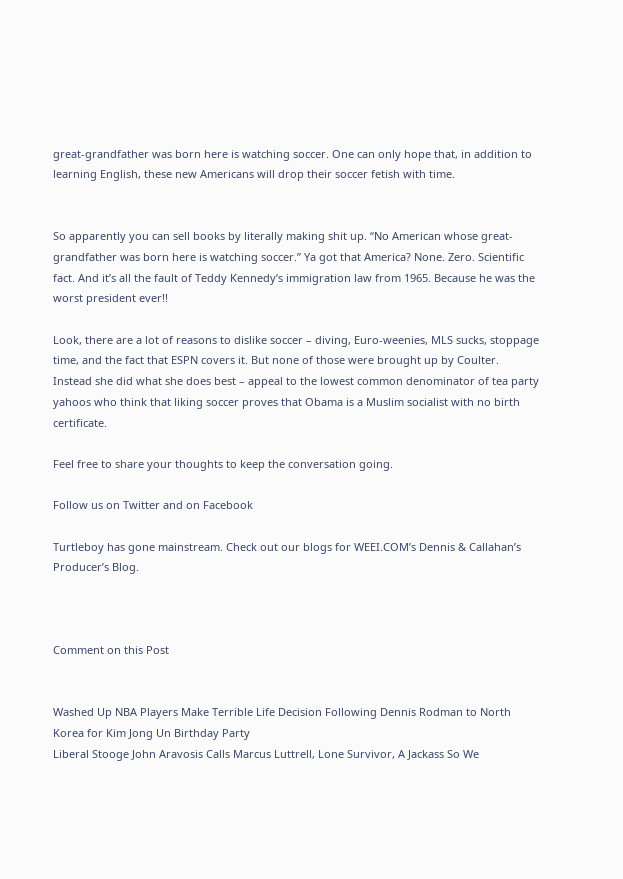great-grandfather was born here is watching soccer. One can only hope that, in addition to learning English, these new Americans will drop their soccer fetish with time.


So apparently you can sell books by literally making shit up. “No American whose great-grandfather was born here is watching soccer.” Ya got that America? None. Zero. Scientific fact. And it’s all the fault of Teddy Kennedy’s immigration law from 1965. Because he was the worst president ever!!

Look, there are a lot of reasons to dislike soccer – diving, Euro-weenies, MLS sucks, stoppage time, and the fact that ESPN covers it. But none of those were brought up by Coulter. Instead she did what she does best – appeal to the lowest common denominator of tea party yahoos who think that liking soccer proves that Obama is a Muslim socialist with no birth certificate.

Feel free to share your thoughts to keep the conversation going.

Follow us on Twitter and on Facebook

Turtleboy has gone mainstream. Check out our blogs for WEEI.COM’s Dennis & Callahan’s Producer’s Blog.



Comment on this Post


Washed Up NBA Players Make Terrible Life Decision Following Dennis Rodman to North Korea for Kim Jong Un Birthday Party
Liberal Stooge John Aravosis Calls Marcus Luttrell, Lone Survivor, A Jackass So We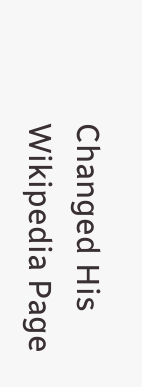Changed His Wikipedia Page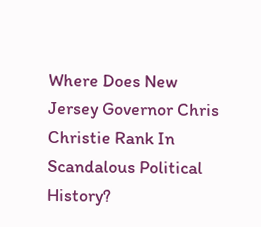Where Does New Jersey Governor Chris Christie Rank In Scandalous Political History?